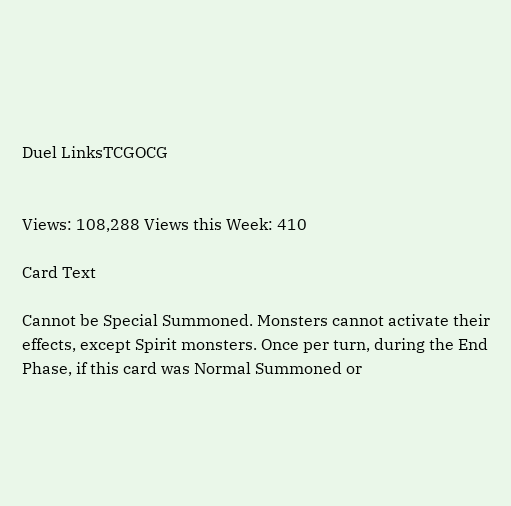Duel LinksTCGOCG


Views: 108,288 Views this Week: 410

Card Text

Cannot be Special Summoned. Monsters cannot activate their effects, except Spirit monsters. Once per turn, during the End Phase, if this card was Normal Summoned or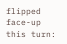flipped face-up this turn: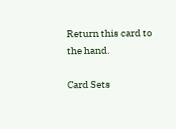Return this card to the hand.

Card Sets